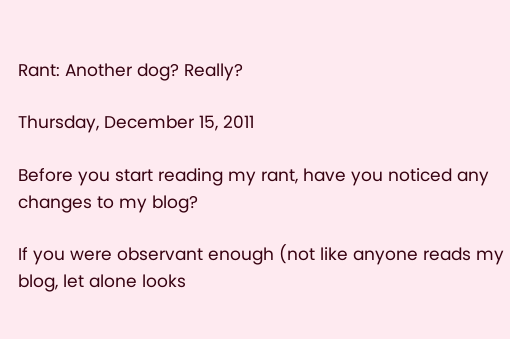Rant: Another dog? Really?

Thursday, December 15, 2011

Before you start reading my rant, have you noticed any changes to my blog?

If you were observant enough (not like anyone reads my blog, let alone looks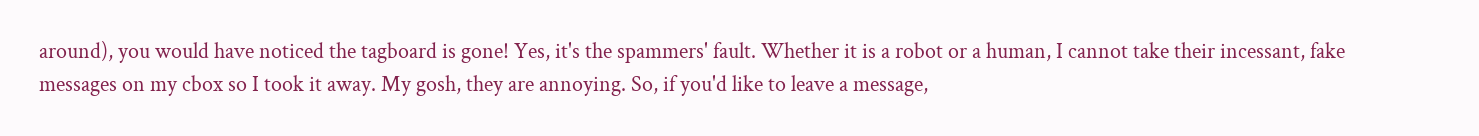around), you would have noticed the tagboard is gone! Yes, it's the spammers' fault. Whether it is a robot or a human, I cannot take their incessant, fake messages on my cbox so I took it away. My gosh, they are annoying. So, if you'd like to leave a message,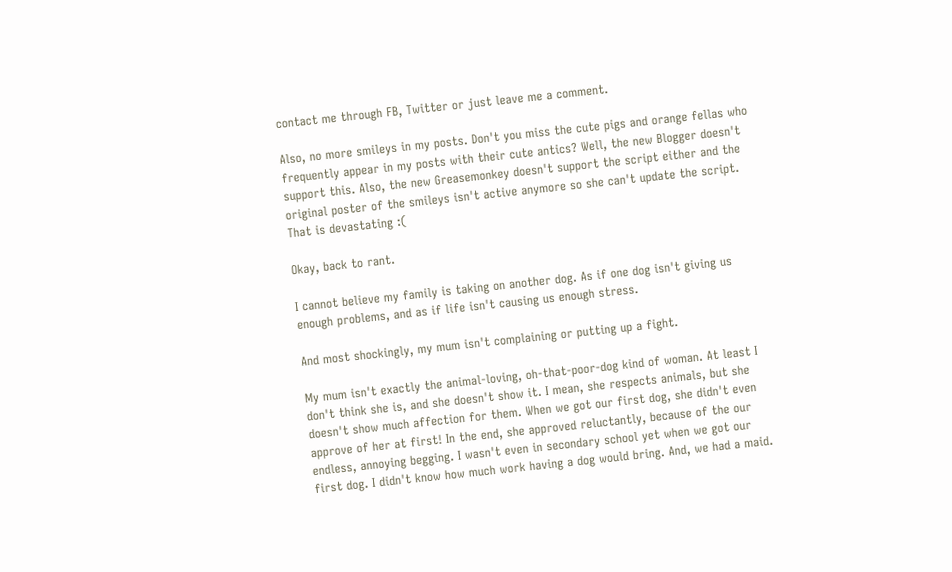contact me through FB, Twitter or just leave me a comment.

Also, no more smileys in my posts. Don't you miss the cute pigs and orange fellas who frequently appear in my posts with their cute antics? Well, the new Blogger doesn't support this. Also, the new Greasemonkey doesn't support the script either and the original poster of the smileys isn't active anymore so she can't update the script. That is devastating :(

Okay, back to rant.

I cannot believe my family is taking on another dog. As if one dog isn't giving us enough problems, and as if life isn't causing us enough stress.

And most shockingly, my mum isn't complaining or putting up a fight.

My mum isn't exactly the animal-loving, oh-that-poor-dog kind of woman. At least I don't think she is, and she doesn't show it. I mean, she respects animals, but she doesn't show much affection for them. When we got our first dog, she didn't even approve of her at first! In the end, she approved reluctantly, because of the our endless, annoying begging. I wasn't even in secondary school yet when we got our first dog. I didn't know how much work having a dog would bring. And, we had a maid.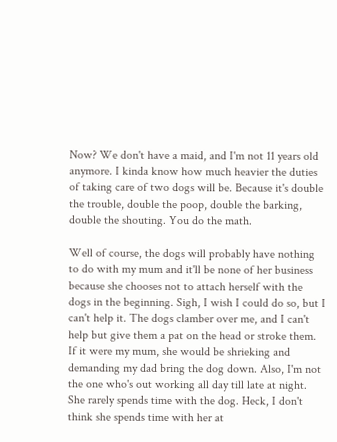Now? We don't have a maid, and I'm not 11 years old anymore. I kinda know how much heavier the duties of taking care of two dogs will be. Because it's double the trouble, double the poop, double the barking, double the shouting. You do the math.

Well of course, the dogs will probably have nothing to do with my mum and it'll be none of her business because she chooses not to attach herself with the dogs in the beginning. Sigh, I wish I could do so, but I can't help it. The dogs clamber over me, and I can't help but give them a pat on the head or stroke them. If it were my mum, she would be shrieking and demanding my dad bring the dog down. Also, I'm not the one who's out working all day till late at night. She rarely spends time with the dog. Heck, I don't think she spends time with her at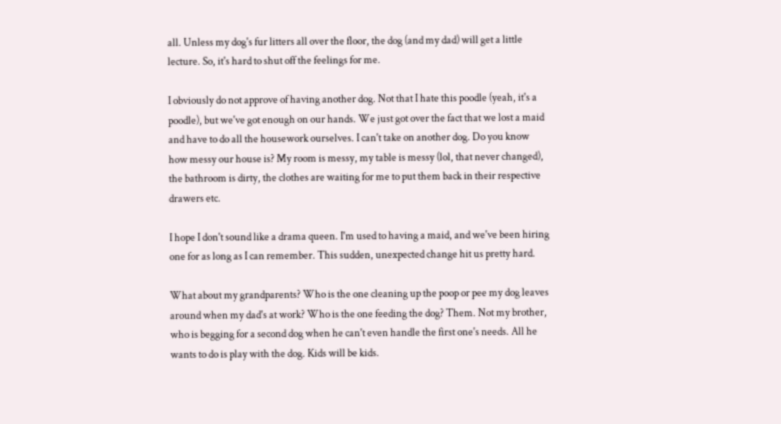all. Unless my dog's fur litters all over the floor, the dog (and my dad) will get a little lecture. So, it's hard to shut off the feelings for me.

I obviously do not approve of having another dog. Not that I hate this poodle (yeah, it's a poodle), but we've got enough on our hands. We just got over the fact that we lost a maid and have to do all the housework ourselves. I can't take on another dog. Do you know how messy our house is? My room is messy, my table is messy (lol, that never changed), the bathroom is dirty, the clothes are waiting for me to put them back in their respective drawers etc.

I hope I don't sound like a drama queen. I'm used to having a maid, and we've been hiring one for as long as I can remember. This sudden, unexpected change hit us pretty hard.

What about my grandparents? Who is the one cleaning up the poop or pee my dog leaves around when my dad's at work? Who is the one feeding the dog? Them. Not my brother, who is begging for a second dog when he can't even handle the first one's needs. All he wants to do is play with the dog. Kids will be kids.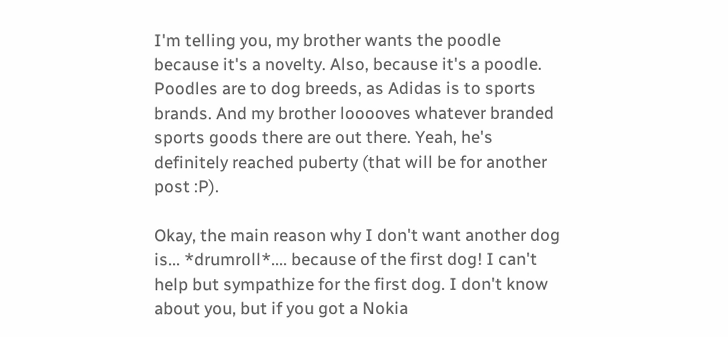I'm telling you, my brother wants the poodle because it's a novelty. Also, because it's a poodle. Poodles are to dog breeds, as Adidas is to sports brands. And my brother looooves whatever branded sports goods there are out there. Yeah, he's definitely reached puberty (that will be for another post :P).

Okay, the main reason why I don't want another dog is... *drumroll*.... because of the first dog! I can't help but sympathize for the first dog. I don't know about you, but if you got a Nokia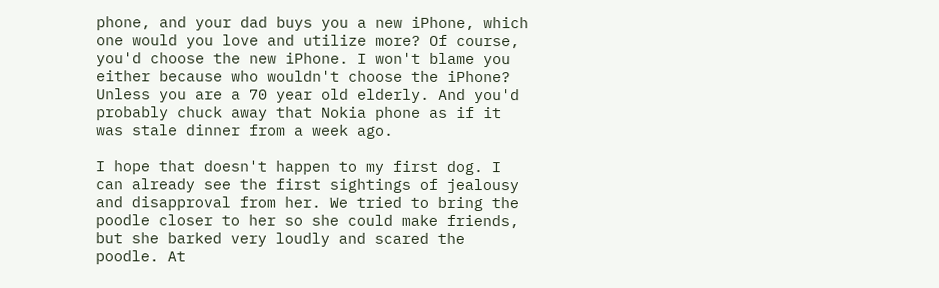phone, and your dad buys you a new iPhone, which one would you love and utilize more? Of course, you'd choose the new iPhone. I won't blame you either because who wouldn't choose the iPhone? Unless you are a 70 year old elderly. And you'd probably chuck away that Nokia phone as if it was stale dinner from a week ago.

I hope that doesn't happen to my first dog. I can already see the first sightings of jealousy and disapproval from her. We tried to bring the poodle closer to her so she could make friends, but she barked very loudly and scared the poodle. At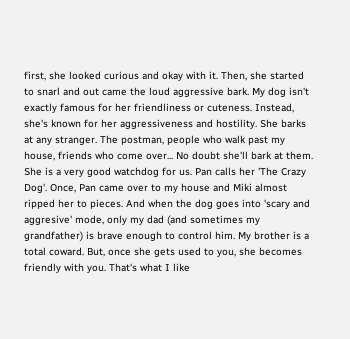first, she looked curious and okay with it. Then, she started to snarl and out came the loud aggressive bark. My dog isn't exactly famous for her friendliness or cuteness. Instead, she's known for her aggressiveness and hostility. She barks at any stranger. The postman, people who walk past my house, friends who come over... No doubt she'll bark at them. She is a very good watchdog for us. Pan calls her 'The Crazy Dog'. Once, Pan came over to my house and Miki almost ripped her to pieces. And when the dog goes into 'scary and aggresive' mode, only my dad (and sometimes my grandfather) is brave enough to control him. My brother is a total coward. But, once she gets used to you, she becomes friendly with you. That's what I like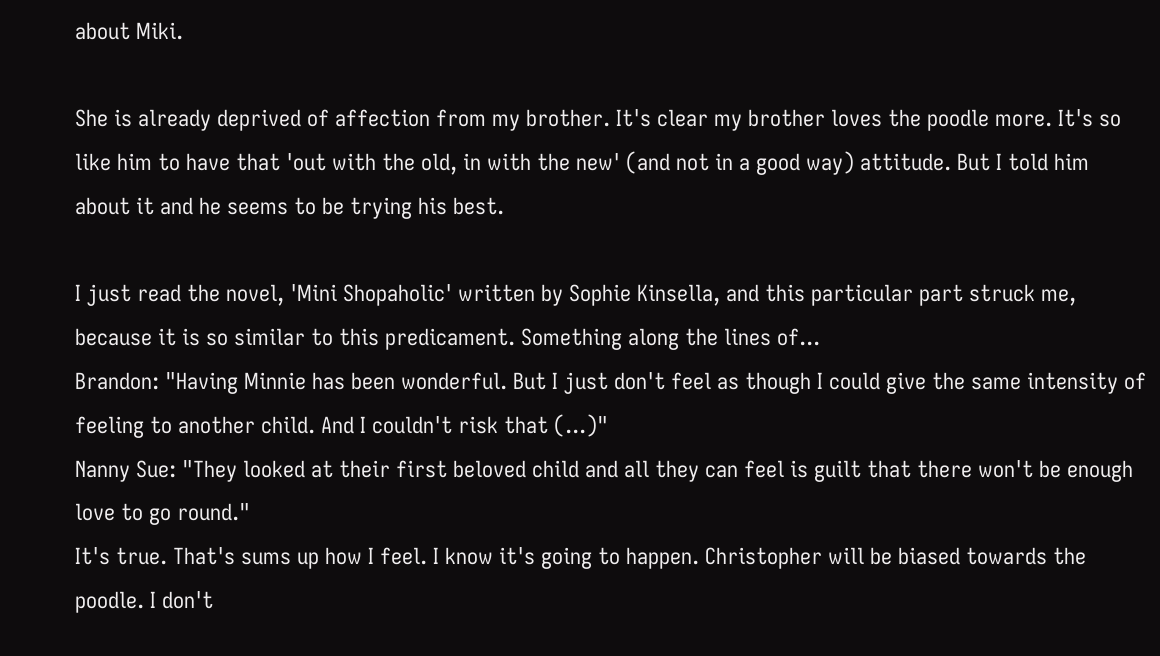about Miki.

She is already deprived of affection from my brother. It's clear my brother loves the poodle more. It's so like him to have that 'out with the old, in with the new' (and not in a good way) attitude. But I told him about it and he seems to be trying his best.

I just read the novel, 'Mini Shopaholic' written by Sophie Kinsella, and this particular part struck me, because it is so similar to this predicament. Something along the lines of...
Brandon: "Having Minnie has been wonderful. But I just don't feel as though I could give the same intensity of feeling to another child. And I couldn't risk that (...)"
Nanny Sue: "They looked at their first beloved child and all they can feel is guilt that there won't be enough love to go round."
It's true. That's sums up how I feel. I know it's going to happen. Christopher will be biased towards the poodle. I don't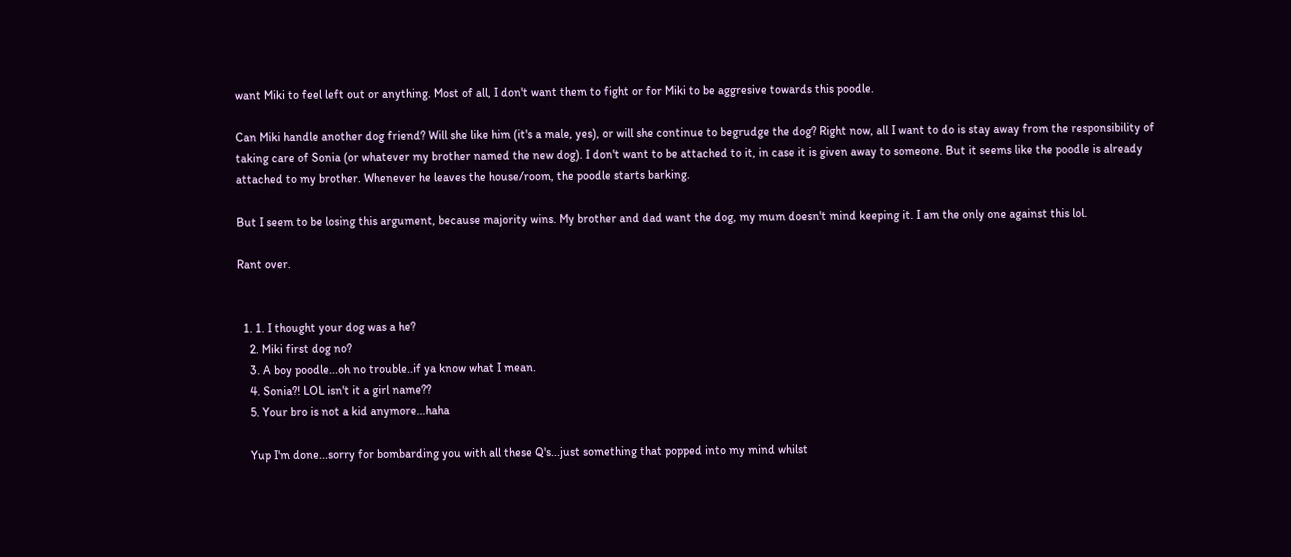want Miki to feel left out or anything. Most of all, I don't want them to fight or for Miki to be aggresive towards this poodle.

Can Miki handle another dog friend? Will she like him (it's a male, yes), or will she continue to begrudge the dog? Right now, all I want to do is stay away from the responsibility of taking care of Sonia (or whatever my brother named the new dog). I don't want to be attached to it, in case it is given away to someone. But it seems like the poodle is already attached to my brother. Whenever he leaves the house/room, the poodle starts barking.

But I seem to be losing this argument, because majority wins. My brother and dad want the dog, my mum doesn't mind keeping it. I am the only one against this lol.

Rant over.


  1. 1. I thought your dog was a he?
    2. Miki first dog no?
    3. A boy poodle...oh no trouble..if ya know what I mean.
    4. Sonia?! LOL isn't it a girl name??
    5. Your bro is not a kid anymore...haha

    Yup I'm done...sorry for bombarding you with all these Q's...just something that popped into my mind whilst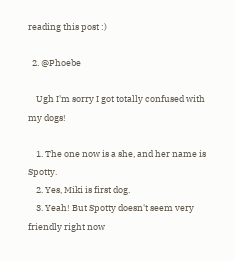reading this post :)

  2. @Phoebe

    Ugh I'm sorry I got totally confused with my dogs!

    1. The one now is a she, and her name is Spotty.
    2. Yes, Miki is first dog.
    3. Yeah! But Spotty doesn't seem very friendly right now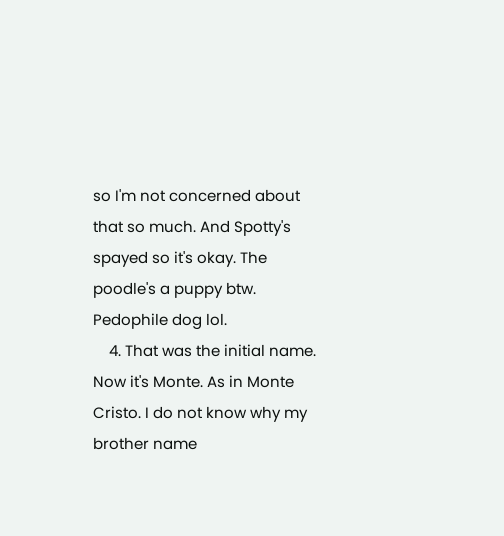so I'm not concerned about that so much. And Spotty's spayed so it's okay. The poodle's a puppy btw. Pedophile dog lol.
    4. That was the initial name. Now it's Monte. As in Monte Cristo. I do not know why my brother name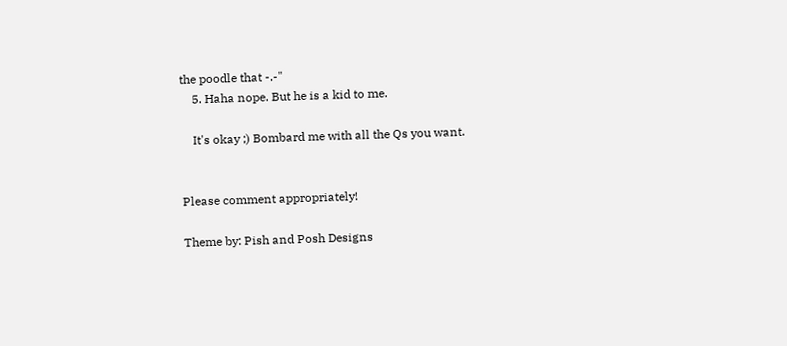the poodle that -.-"
    5. Haha nope. But he is a kid to me.

    It's okay ;) Bombard me with all the Qs you want.


Please comment appropriately!

Theme by: Pish and Posh Designs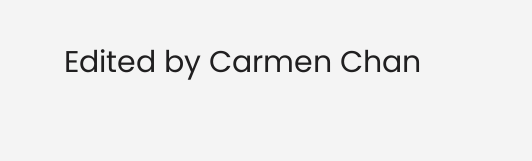Edited by Carmen Chan